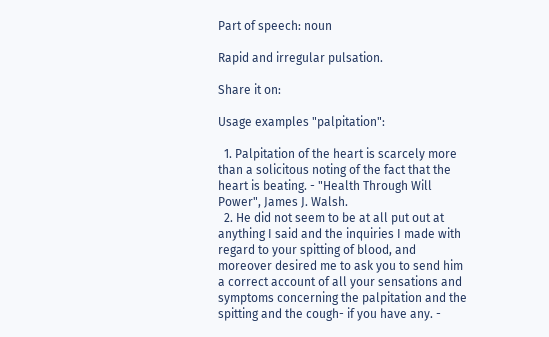Part of speech: noun

Rapid and irregular pulsation.

Share it on:

Usage examples "palpitation":

  1. Palpitation of the heart is scarcely more than a solicitous noting of the fact that the heart is beating. - "Health Through Will Power", James J. Walsh.
  2. He did not seem to be at all put out at anything I said and the inquiries I made with regard to your spitting of blood, and moreover desired me to ask you to send him a correct account of all your sensations and symptoms concerning the palpitation and the spitting and the cough- if you have any. -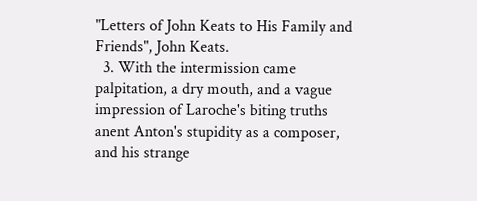"Letters of John Keats to His Family and Friends", John Keats.
  3. With the intermission came palpitation, a dry mouth, and a vague impression of Laroche's biting truths anent Anton's stupidity as a composer, and his strange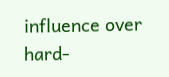influence over hard-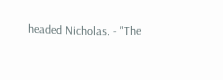headed Nicholas. - "The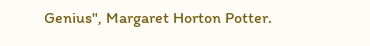Genius", Margaret Horton Potter.